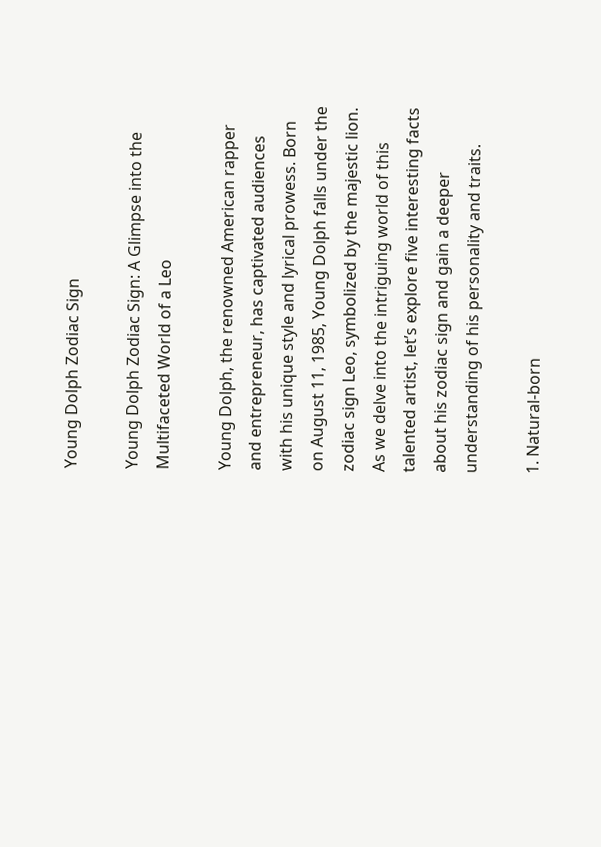Young Dolph Zodiac Sign

Young Dolph Zodiac Sign: A Glimpse into the Multifaceted World of a Leo

Young Dolph, the renowned American rapper and entrepreneur, has captivated audiences with his unique style and lyrical prowess. Born on August 11, 1985, Young Dolph falls under the zodiac sign Leo, symbolized by the majestic lion. As we delve into the intriguing world of this talented artist, let’s explore five interesting facts about his zodiac sign and gain a deeper understanding of his personality and traits.

1. Natural-born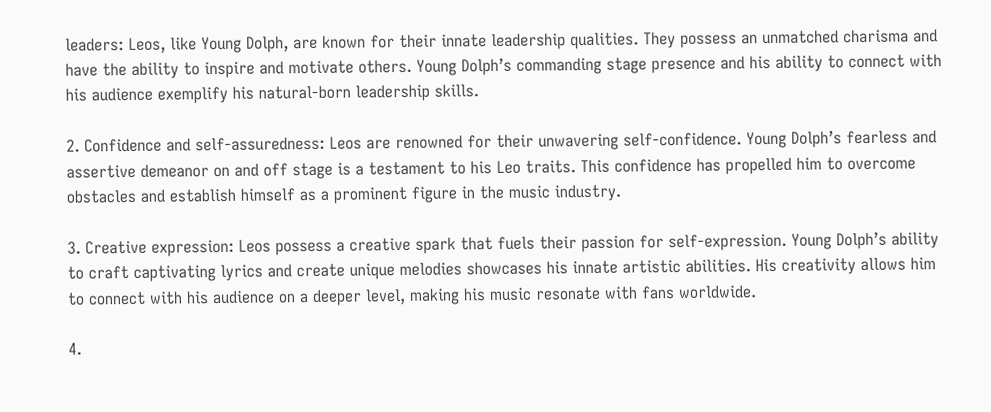leaders: Leos, like Young Dolph, are known for their innate leadership qualities. They possess an unmatched charisma and have the ability to inspire and motivate others. Young Dolph’s commanding stage presence and his ability to connect with his audience exemplify his natural-born leadership skills.

2. Confidence and self-assuredness: Leos are renowned for their unwavering self-confidence. Young Dolph’s fearless and assertive demeanor on and off stage is a testament to his Leo traits. This confidence has propelled him to overcome obstacles and establish himself as a prominent figure in the music industry.

3. Creative expression: Leos possess a creative spark that fuels their passion for self-expression. Young Dolph’s ability to craft captivating lyrics and create unique melodies showcases his innate artistic abilities. His creativity allows him to connect with his audience on a deeper level, making his music resonate with fans worldwide.

4.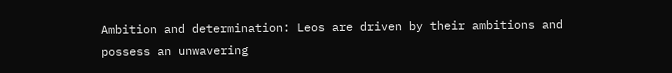Ambition and determination: Leos are driven by their ambitions and possess an unwavering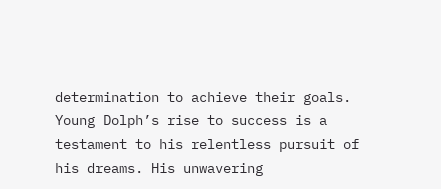determination to achieve their goals. Young Dolph’s rise to success is a testament to his relentless pursuit of his dreams. His unwavering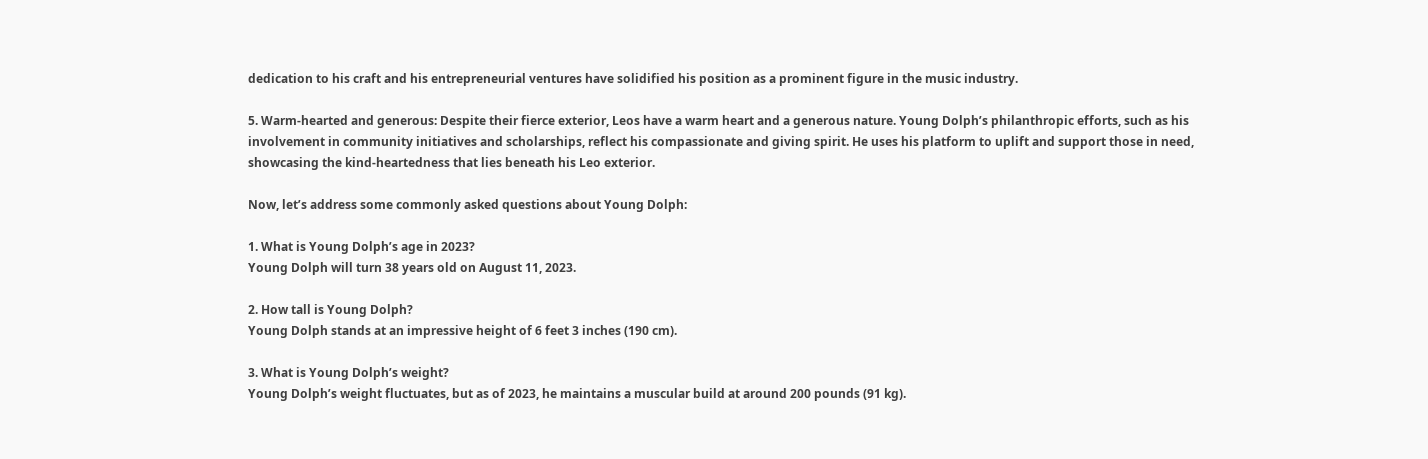dedication to his craft and his entrepreneurial ventures have solidified his position as a prominent figure in the music industry.

5. Warm-hearted and generous: Despite their fierce exterior, Leos have a warm heart and a generous nature. Young Dolph’s philanthropic efforts, such as his involvement in community initiatives and scholarships, reflect his compassionate and giving spirit. He uses his platform to uplift and support those in need, showcasing the kind-heartedness that lies beneath his Leo exterior.

Now, let’s address some commonly asked questions about Young Dolph:

1. What is Young Dolph’s age in 2023?
Young Dolph will turn 38 years old on August 11, 2023.

2. How tall is Young Dolph?
Young Dolph stands at an impressive height of 6 feet 3 inches (190 cm).

3. What is Young Dolph’s weight?
Young Dolph’s weight fluctuates, but as of 2023, he maintains a muscular build at around 200 pounds (91 kg).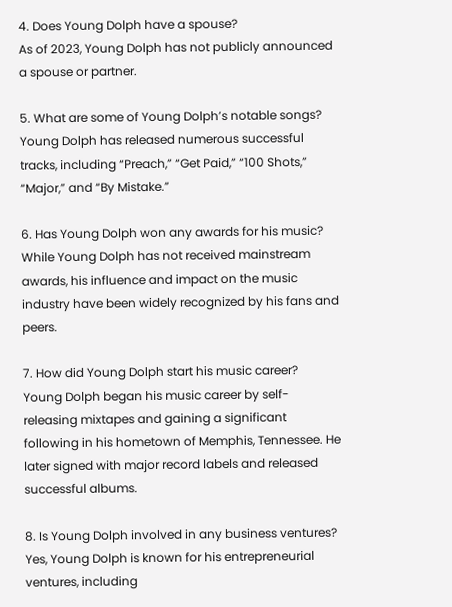4. Does Young Dolph have a spouse?
As of 2023, Young Dolph has not publicly announced a spouse or partner.

5. What are some of Young Dolph’s notable songs?
Young Dolph has released numerous successful tracks, including “Preach,” “Get Paid,” “100 Shots,” “Major,” and “By Mistake.”

6. Has Young Dolph won any awards for his music?
While Young Dolph has not received mainstream awards, his influence and impact on the music industry have been widely recognized by his fans and peers.

7. How did Young Dolph start his music career?
Young Dolph began his music career by self-releasing mixtapes and gaining a significant following in his hometown of Memphis, Tennessee. He later signed with major record labels and released successful albums.

8. Is Young Dolph involved in any business ventures?
Yes, Young Dolph is known for his entrepreneurial ventures, including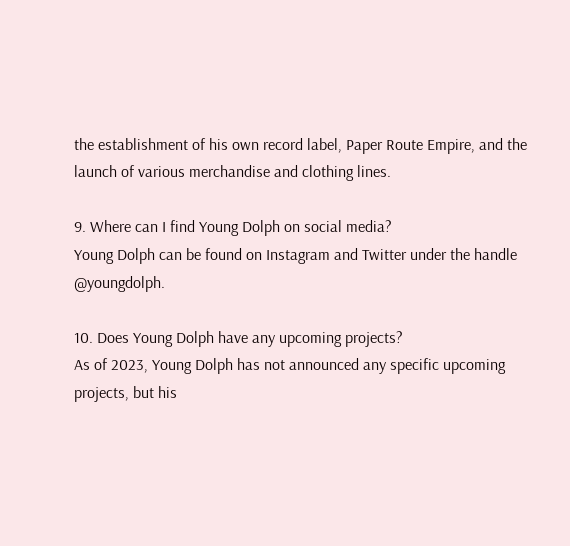the establishment of his own record label, Paper Route Empire, and the launch of various merchandise and clothing lines.

9. Where can I find Young Dolph on social media?
Young Dolph can be found on Instagram and Twitter under the handle @youngdolph.

10. Does Young Dolph have any upcoming projects?
As of 2023, Young Dolph has not announced any specific upcoming projects, but his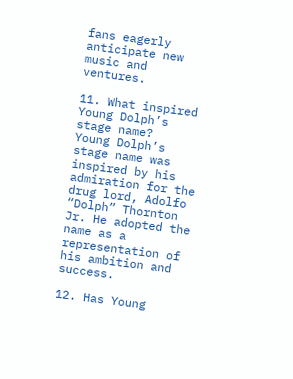fans eagerly anticipate new music and ventures.

11. What inspired Young Dolph’s stage name?
Young Dolph’s stage name was inspired by his admiration for the drug lord, Adolfo “Dolph” Thornton Jr. He adopted the name as a representation of his ambition and success.

12. Has Young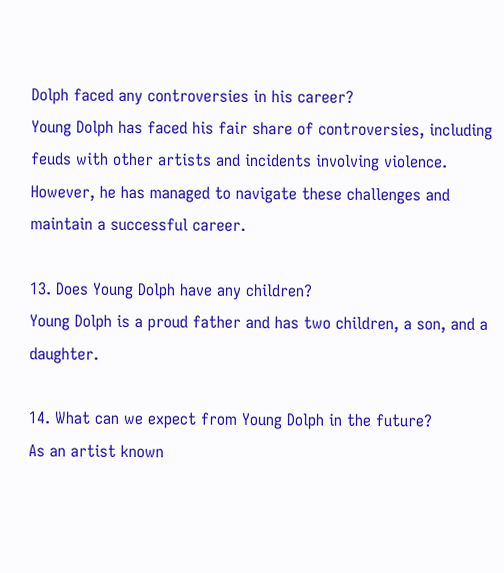Dolph faced any controversies in his career?
Young Dolph has faced his fair share of controversies, including feuds with other artists and incidents involving violence. However, he has managed to navigate these challenges and maintain a successful career.

13. Does Young Dolph have any children?
Young Dolph is a proud father and has two children, a son, and a daughter.

14. What can we expect from Young Dolph in the future?
As an artist known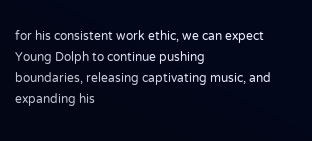for his consistent work ethic, we can expect Young Dolph to continue pushing boundaries, releasing captivating music, and expanding his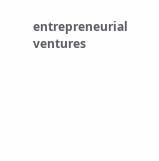entrepreneurial ventures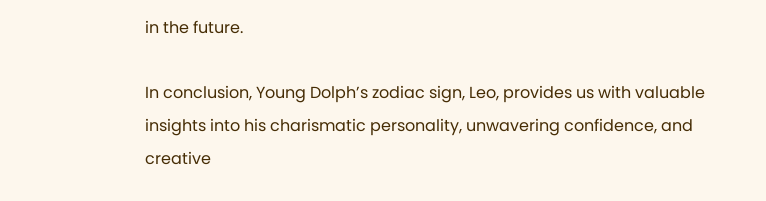in the future.

In conclusion, Young Dolph’s zodiac sign, Leo, provides us with valuable insights into his charismatic personality, unwavering confidence, and creative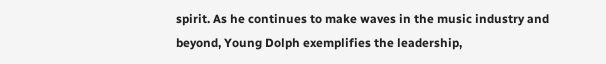spirit. As he continues to make waves in the music industry and beyond, Young Dolph exemplifies the leadership,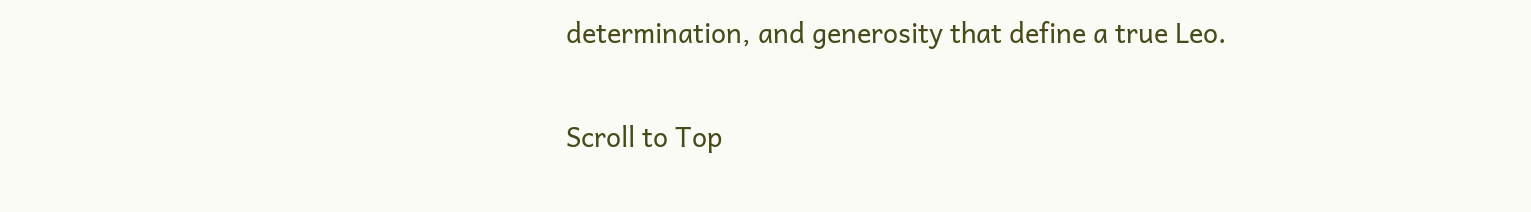determination, and generosity that define a true Leo.

Scroll to Top